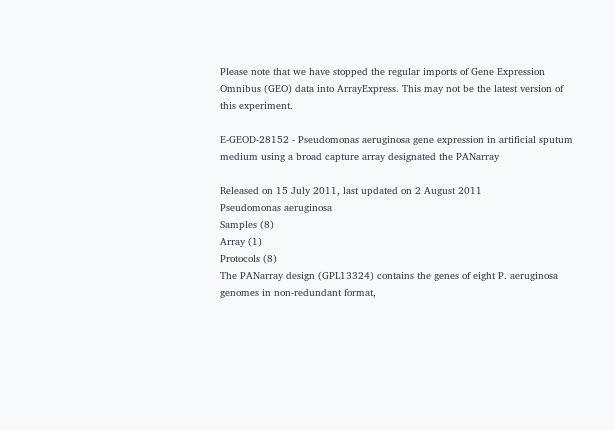Please note that we have stopped the regular imports of Gene Expression Omnibus (GEO) data into ArrayExpress. This may not be the latest version of this experiment.

E-GEOD-28152 - Pseudomonas aeruginosa gene expression in artificial sputum medium using a broad capture array designated the PANarray

Released on 15 July 2011, last updated on 2 August 2011
Pseudomonas aeruginosa
Samples (8)
Array (1)
Protocols (8)
The PANarray design (GPL13324) contains the genes of eight P. aeruginosa genomes in non-redundant format,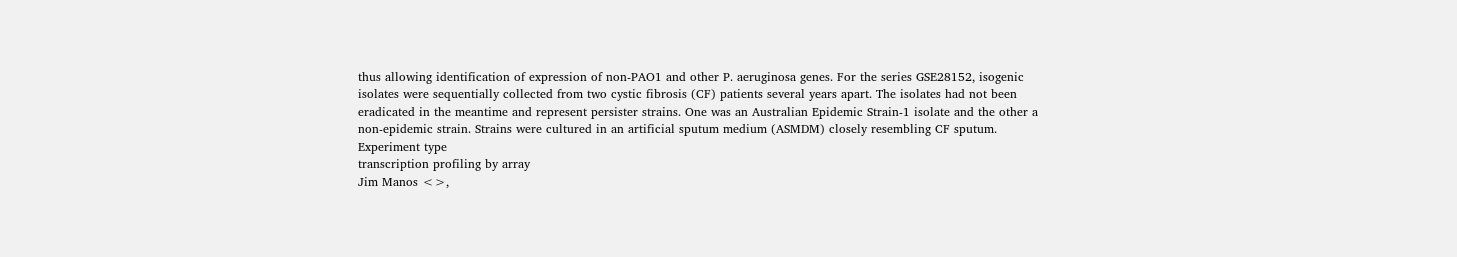thus allowing identification of expression of non-PAO1 and other P. aeruginosa genes. For the series GSE28152, isogenic isolates were sequentially collected from two cystic fibrosis (CF) patients several years apart. The isolates had not been eradicated in the meantime and represent persister strains. One was an Australian Epidemic Strain-1 isolate and the other a non-epidemic strain. Strains were cultured in an artificial sputum medium (ASMDM) closely resembling CF sputum.
Experiment type
transcription profiling by array
Jim Manos <>,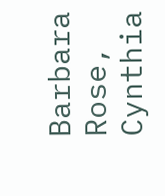Barbara Rose, Cynthia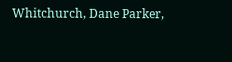Whitchurch, Dane Parker,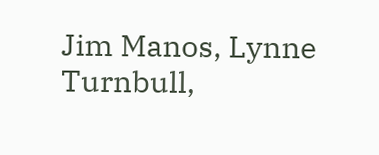Jim Manos, Lynne Turnbull,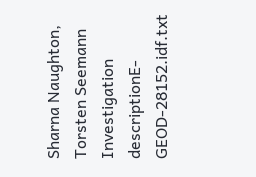Sharna Naughton, Torsten Seemann
Investigation descriptionE-GEOD-28152.idf.txt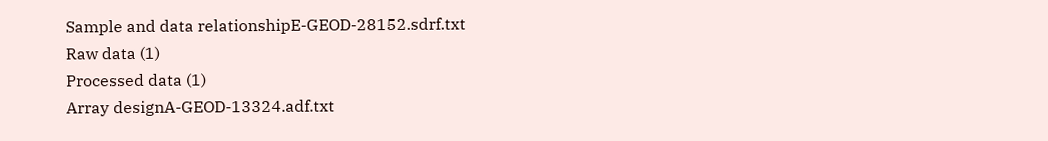Sample and data relationshipE-GEOD-28152.sdrf.txt
Raw data (1)
Processed data (1)
Array designA-GEOD-13324.adf.txt